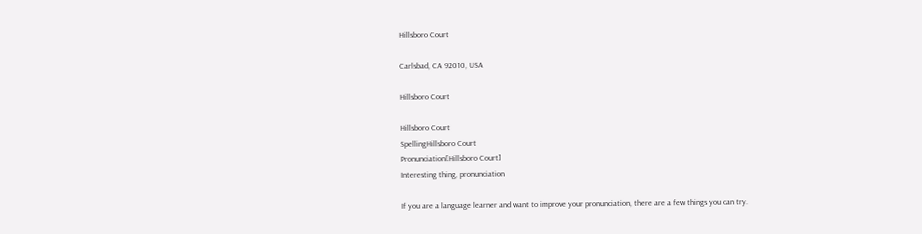Hillsboro Court

Carlsbad, CA 92010, USA

Hillsboro Court

Hillsboro Court
SpellingHillsboro Court
Pronunciation[Hillsboro Court]
Interesting thing, pronunciation

If you are a language learner and want to improve your pronunciation, there are a few things you can try.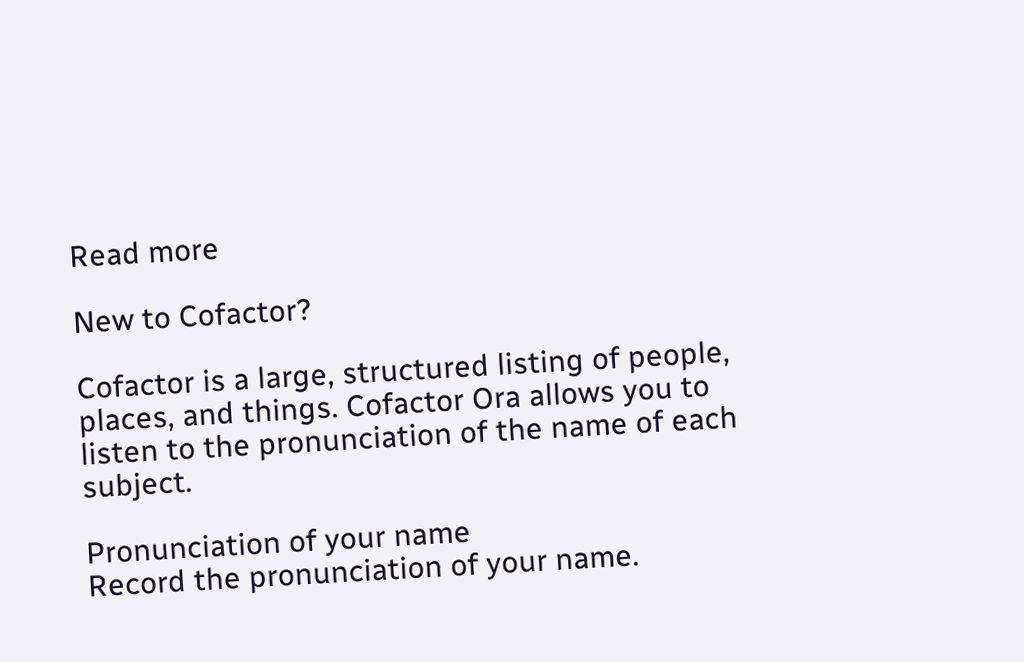Read more

New to Cofactor?

Cofactor is a large, structured listing of people, places, and things. Cofactor Ora allows you to listen to the pronunciation of the name of each subject.

Pronunciation of your name
Record the pronunciation of your name.